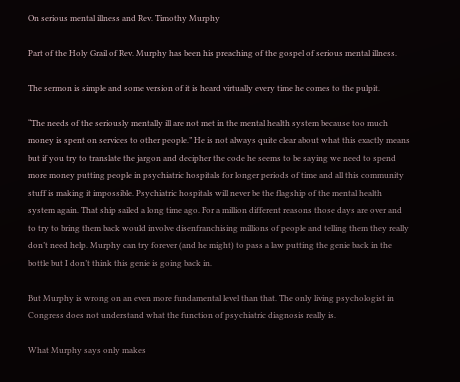On serious mental illness and Rev. Timothy Murphy

Part of the Holy Grail of Rev. Murphy has been his preaching of the gospel of serious mental illness.

The sermon is simple and some version of it is heard virtually every time he comes to the pulpit.

“The needs of the seriously mentally ill are not met in the mental health system because too much money is spent on services to other people.” He is not always quite clear about what this exactly means but if you try to translate the jargon and decipher the code he seems to be saying we need to spend more money putting people in psychiatric hospitals for longer periods of time and all this community stuff is making it impossible. Psychiatric hospitals will never be the flagship of the mental health system again. That ship sailed a long time ago. For a million different reasons those days are over and to try to bring them back would involve disenfranchising millions of people and telling them they really don’t need help. Murphy can try forever (and he might) to pass a law putting the genie back in the bottle but I don’t think this genie is going back in.

But Murphy is wrong on an even more fundamental level than that. The only living psychologist in Congress does not understand what the function of psychiatric diagnosis really is.

What Murphy says only makes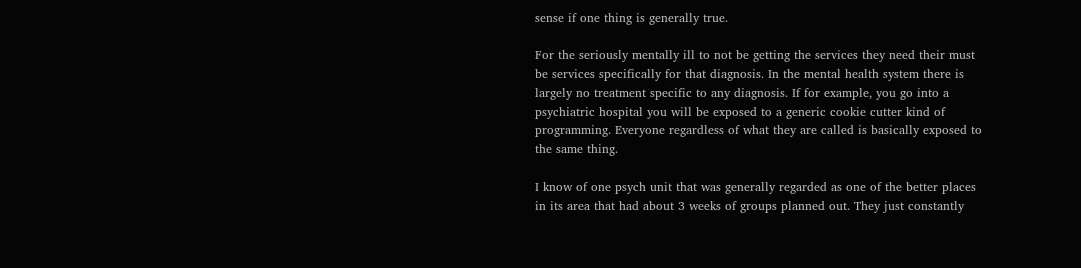sense if one thing is generally true.

For the seriously mentally ill to not be getting the services they need their must be services specifically for that diagnosis. In the mental health system there is largely no treatment specific to any diagnosis. If for example, you go into a psychiatric hospital you will be exposed to a generic cookie cutter kind of programming. Everyone regardless of what they are called is basically exposed to the same thing.

I know of one psych unit that was generally regarded as one of the better places in its area that had about 3 weeks of groups planned out. They just constantly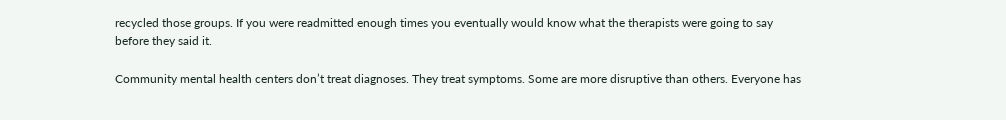recycled those groups. If you were readmitted enough times you eventually would know what the therapists were going to say before they said it.

Community mental health centers don’t treat diagnoses. They treat symptoms. Some are more disruptive than others. Everyone has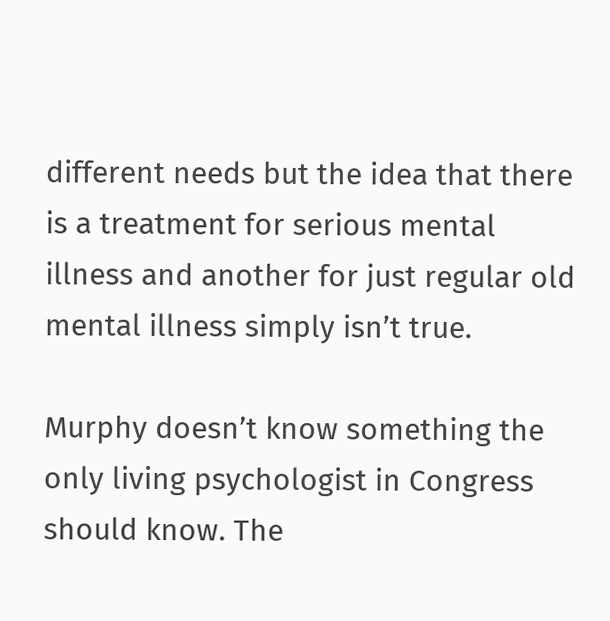different needs but the idea that there is a treatment for serious mental illness and another for just regular old mental illness simply isn’t true.

Murphy doesn’t know something the only living psychologist in Congress should know. The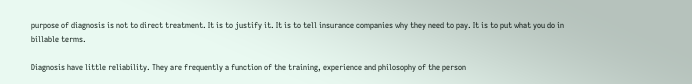purpose of diagnosis is not to direct treatment. It is to justify it. It is to tell insurance companies why they need to pay. It is to put what you do in billable terms.

Diagnosis have little reliability. They are frequently a function of the training, experience and philosophy of the person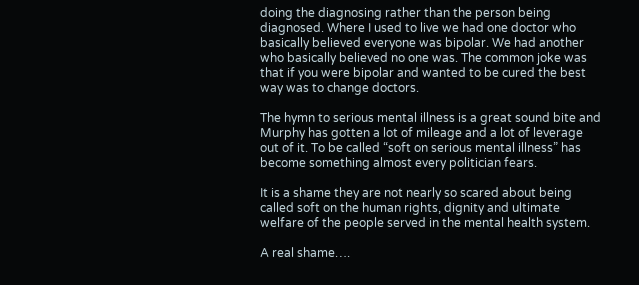doing the diagnosing rather than the person being diagnosed. Where I used to live we had one doctor who basically believed everyone was bipolar. We had another who basically believed no one was. The common joke was that if you were bipolar and wanted to be cured the best way was to change doctors.

The hymn to serious mental illness is a great sound bite and Murphy has gotten a lot of mileage and a lot of leverage out of it. To be called “soft on serious mental illness” has become something almost every politician fears.

It is a shame they are not nearly so scared about being called soft on the human rights, dignity and ultimate welfare of the people served in the mental health system.

A real shame….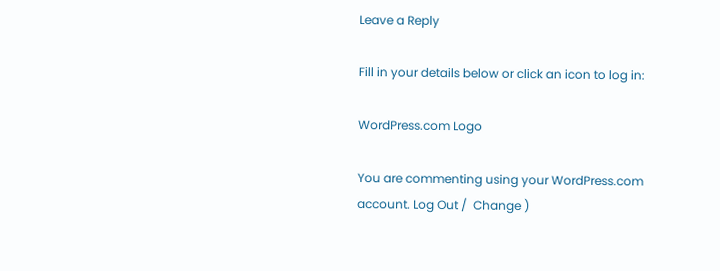Leave a Reply

Fill in your details below or click an icon to log in:

WordPress.com Logo

You are commenting using your WordPress.com account. Log Out /  Change )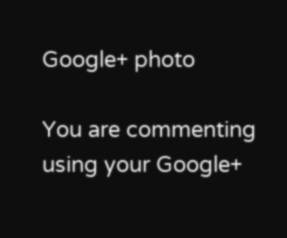Google+ photo

You are commenting using your Google+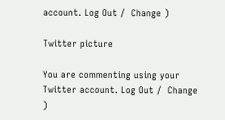account. Log Out /  Change )

Twitter picture

You are commenting using your Twitter account. Log Out /  Change )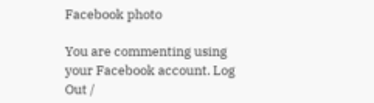Facebook photo

You are commenting using your Facebook account. Log Out /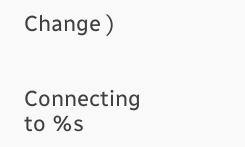Change )


Connecting to %s